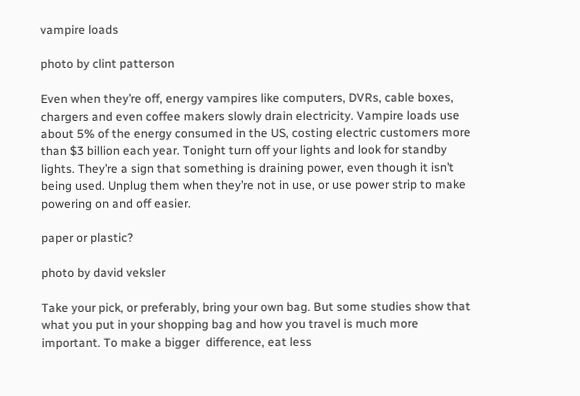vampire loads

photo by clint patterson

Even when they’re off, energy vampires like computers, DVRs, cable boxes, chargers and even coffee makers slowly drain electricity. Vampire loads use about 5% of the energy consumed in the US, costing electric customers more than $3 billion each year. Tonight turn off your lights and look for standby lights. They’re a sign that something is draining power, even though it isn’t being used. Unplug them when they’re not in use, or use power strip to make powering on and off easier.

paper or plastic?

photo by david veksler

Take your pick, or preferably, bring your own bag. But some studies show that what you put in your shopping bag and how you travel is much more important. To make a bigger  difference, eat less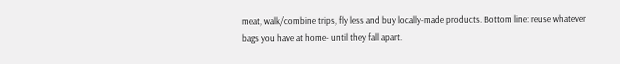meat, walk/combine trips, fly less and buy locally-made products. Bottom line: reuse whatever bags you have at home- until they fall apart.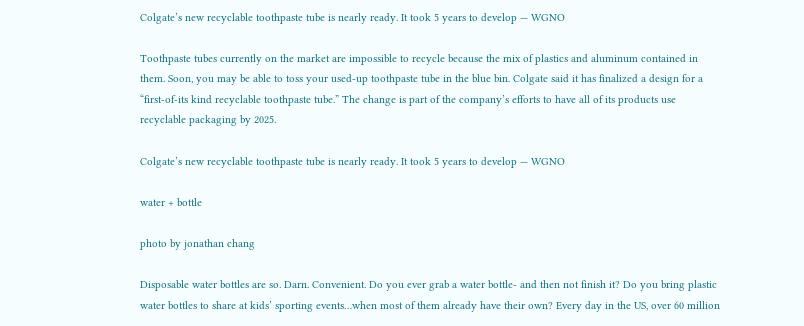Colgate’s new recyclable toothpaste tube is nearly ready. It took 5 years to develop — WGNO

Toothpaste tubes currently on the market are impossible to recycle because the mix of plastics and aluminum contained in them. Soon, you may be able to toss your used-up toothpaste tube in the blue bin. Colgate said it has finalized a design for a “first-of-its kind recyclable toothpaste tube.” The change is part of the company’s efforts to have all of its products use recyclable packaging by 2025.

Colgate’s new recyclable toothpaste tube is nearly ready. It took 5 years to develop — WGNO

water + bottle

photo by jonathan chang

Disposable water bottles are so. Darn. Convenient. Do you ever grab a water bottle- and then not finish it? Do you bring plastic water bottles to share at kids’ sporting events…when most of them already have their own? Every day in the US, over 60 million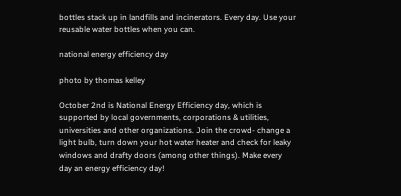bottles stack up in landfills and incinerators. Every day. Use your reusable water bottles when you can.

national energy efficiency day

photo by thomas kelley

October 2nd is National Energy Efficiency day, which is supported by local governments, corporations & utilities, universities and other organizations. Join the crowd- change a light bulb, turn down your hot water heater and check for leaky windows and drafty doors (among other things). Make every day an energy efficiency day!